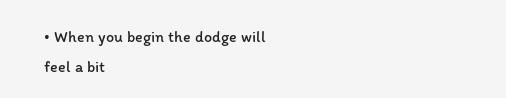• When you begin the dodge will feel a bit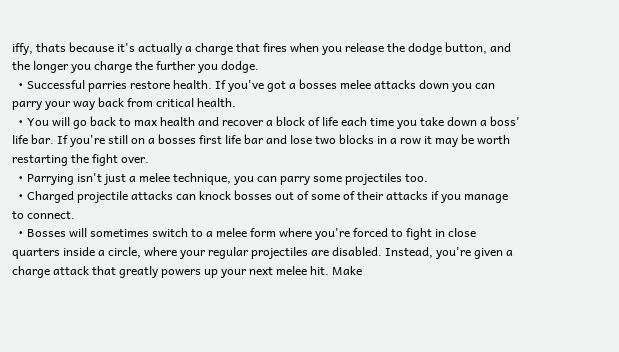iffy, thats because it's actually a charge that fires when you release the dodge button, and the longer you charge the further you dodge.
  • Successful parries restore health. If you've got a bosses melee attacks down you can parry your way back from critical health.
  • You will go back to max health and recover a block of life each time you take down a boss' life bar. If you're still on a bosses first life bar and lose two blocks in a row it may be worth restarting the fight over.
  • Parrying isn't just a melee technique, you can parry some projectiles too.
  • Charged projectile attacks can knock bosses out of some of their attacks if you manage to connect.
  • Bosses will sometimes switch to a melee form where you're forced to fight in close quarters inside a circle, where your regular projectiles are disabled. Instead, you're given a charge attack that greatly powers up your next melee hit. Make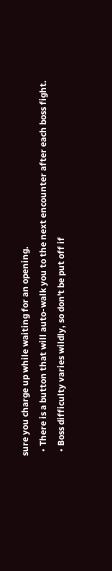sure you charge up while waiting for an opening.
  • There is a button that will auto-walk you to the next encounter after each boss fight.
  • Boss difficulty varies wildly, so don't be put off if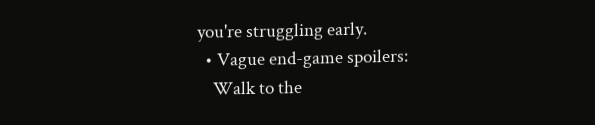you're struggling early.
  • Vague end-game spoilers:
    Walk to the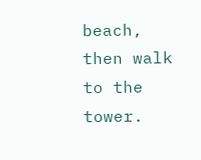beach, then walk to the tower.